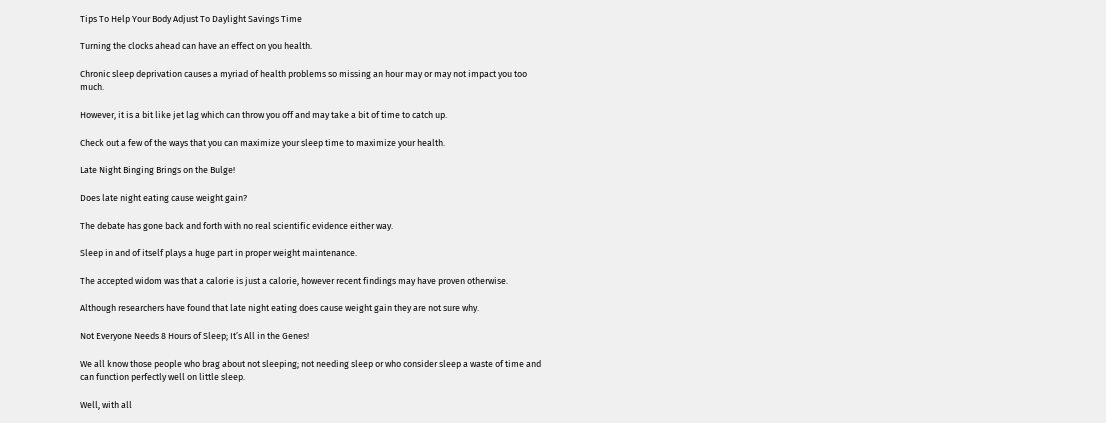Tips To Help Your Body Adjust To Daylight Savings Time

Turning the clocks ahead can have an effect on you health.

Chronic sleep deprivation causes a myriad of health problems so missing an hour may or may not impact you too much.

However, it is a bit like jet lag which can throw you off and may take a bit of time to catch up.

Check out a few of the ways that you can maximize your sleep time to maximize your health.

Late Night Binging Brings on the Bulge!

Does late night eating cause weight gain?

The debate has gone back and forth with no real scientific evidence either way.

Sleep in and of itself plays a huge part in proper weight maintenance.

The accepted widom was that a calorie is just a calorie, however recent findings may have proven otherwise.

Although researchers have found that late night eating does cause weight gain they are not sure why.

Not Everyone Needs 8 Hours of Sleep; It’s All in the Genes!

We all know those people who brag about not sleeping; not needing sleep or who consider sleep a waste of time and can function perfectly well on little sleep.

Well, with all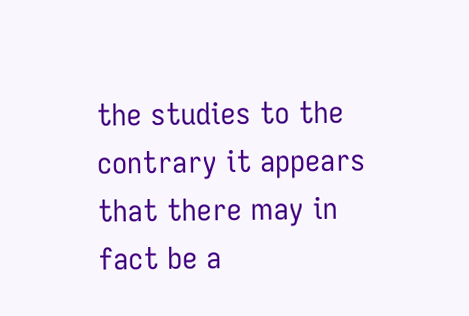the studies to the contrary it appears that there may in fact be a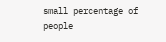small percentage of people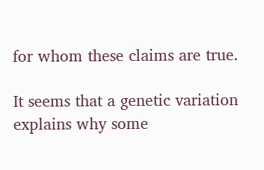for whom these claims are true.

It seems that a genetic variation explains why some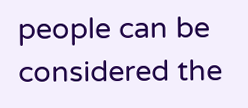people can be considered the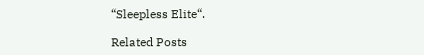“Sleepless Elite“.

Related Posts